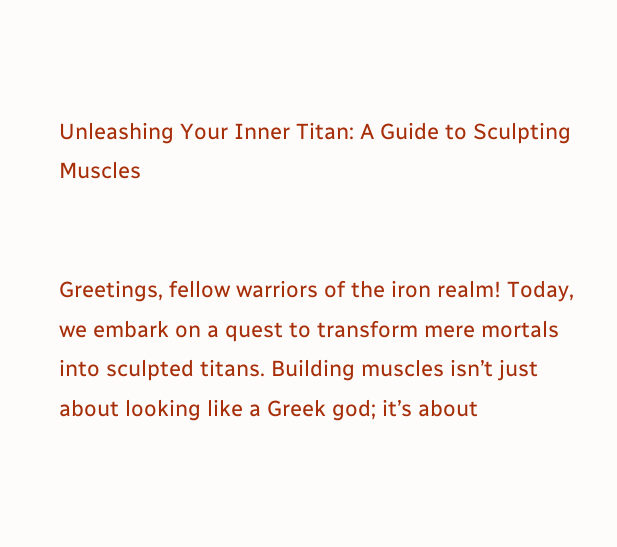Unleashing Your Inner Titan: A Guide to Sculpting Muscles


Greetings, fellow warriors of the iron realm! Today, we embark on a quest to transform mere mortals into sculpted titans. Building muscles isn’t just about looking like a Greek god; it’s about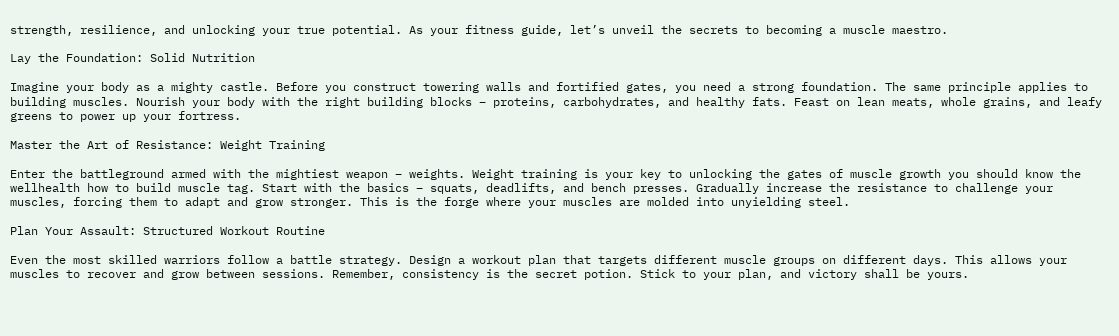strength, resilience, and unlocking your true potential. As your fitness guide, let’s unveil the secrets to becoming a muscle maestro.

Lay the Foundation: Solid Nutrition

Imagine your body as a mighty castle. Before you construct towering walls and fortified gates, you need a strong foundation. The same principle applies to building muscles. Nourish your body with the right building blocks – proteins, carbohydrates, and healthy fats. Feast on lean meats, whole grains, and leafy greens to power up your fortress.

Master the Art of Resistance: Weight Training

Enter the battleground armed with the mightiest weapon – weights. Weight training is your key to unlocking the gates of muscle growth you should know the wellhealth how to build muscle tag. Start with the basics – squats, deadlifts, and bench presses. Gradually increase the resistance to challenge your muscles, forcing them to adapt and grow stronger. This is the forge where your muscles are molded into unyielding steel.

Plan Your Assault: Structured Workout Routine

Even the most skilled warriors follow a battle strategy. Design a workout plan that targets different muscle groups on different days. This allows your muscles to recover and grow between sessions. Remember, consistency is the secret potion. Stick to your plan, and victory shall be yours.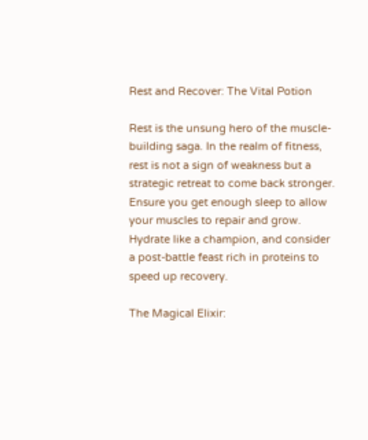Rest and Recover: The Vital Potion

Rest is the unsung hero of the muscle-building saga. In the realm of fitness, rest is not a sign of weakness but a strategic retreat to come back stronger. Ensure you get enough sleep to allow your muscles to repair and grow. Hydrate like a champion, and consider a post-battle feast rich in proteins to speed up recovery.

The Magical Elixir: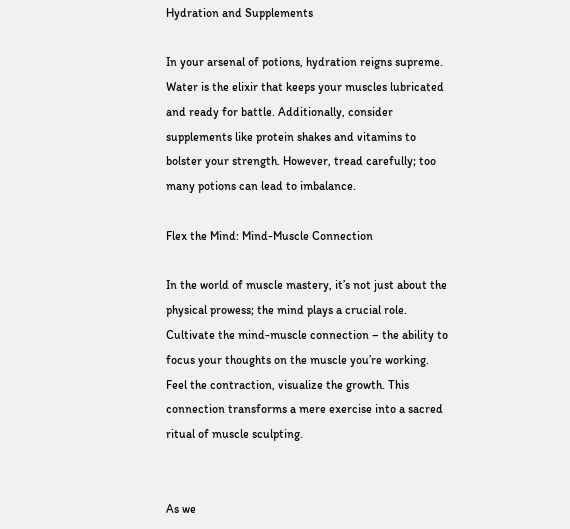Hydration and Supplements

In your arsenal of potions, hydration reigns supreme. Water is the elixir that keeps your muscles lubricated and ready for battle. Additionally, consider supplements like protein shakes and vitamins to bolster your strength. However, tread carefully; too many potions can lead to imbalance.

Flex the Mind: Mind-Muscle Connection

In the world of muscle mastery, it’s not just about the physical prowess; the mind plays a crucial role. Cultivate the mind-muscle connection – the ability to focus your thoughts on the muscle you’re working. Feel the contraction, visualize the growth. This connection transforms a mere exercise into a sacred ritual of muscle sculpting.


As we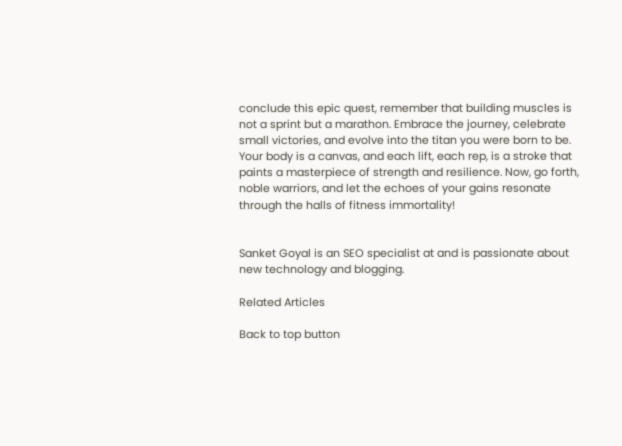conclude this epic quest, remember that building muscles is not a sprint but a marathon. Embrace the journey, celebrate small victories, and evolve into the titan you were born to be. Your body is a canvas, and each lift, each rep, is a stroke that paints a masterpiece of strength and resilience. Now, go forth, noble warriors, and let the echoes of your gains resonate through the halls of fitness immortality!


Sanket Goyal is an SEO specialist at and is passionate about new technology and blogging.

Related Articles

Back to top button